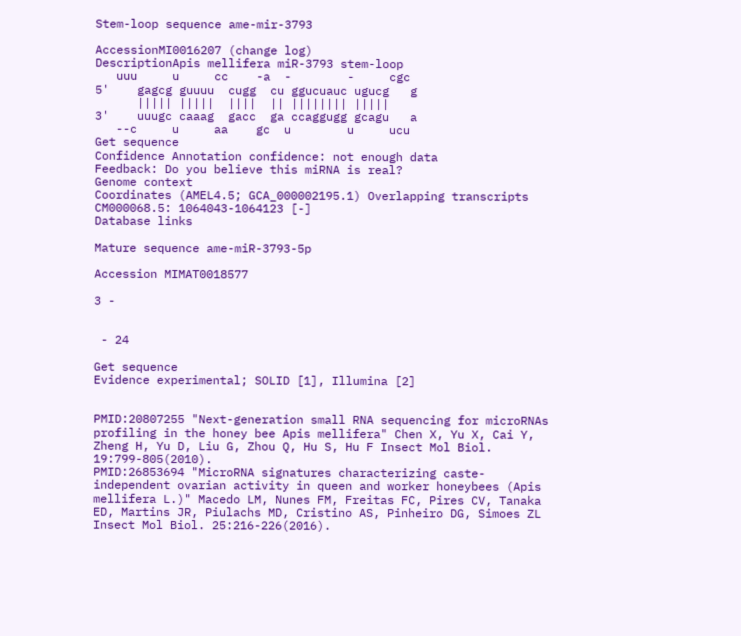Stem-loop sequence ame-mir-3793

AccessionMI0016207 (change log)
DescriptionApis mellifera miR-3793 stem-loop
   uuu     u     cc    -a  -        -     cgc
5'    gagcg guuuu  cugg  cu ggucuauc ugucg   g
      ||||| |||||  ||||  || |||||||| |||||
3'    uuugc caaag  gacc  ga ccaggugg gcagu   a
   --c     u     aa    gc  u        u     ucu
Get sequence
Confidence Annotation confidence: not enough data
Feedback: Do you believe this miRNA is real?
Genome context
Coordinates (AMEL4.5; GCA_000002195.1) Overlapping transcripts
CM000068.5: 1064043-1064123 [-]
Database links

Mature sequence ame-miR-3793-5p

Accession MIMAT0018577

3 -


 - 24

Get sequence
Evidence experimental; SOLID [1], Illumina [2]


PMID:20807255 "Next-generation small RNA sequencing for microRNAs profiling in the honey bee Apis mellifera" Chen X, Yu X, Cai Y, Zheng H, Yu D, Liu G, Zhou Q, Hu S, Hu F Insect Mol Biol. 19:799-805(2010).
PMID:26853694 "MicroRNA signatures characterizing caste-independent ovarian activity in queen and worker honeybees (Apis mellifera L.)" Macedo LM, Nunes FM, Freitas FC, Pires CV, Tanaka ED, Martins JR, Piulachs MD, Cristino AS, Pinheiro DG, Simoes ZL Insect Mol Biol. 25:216-226(2016).